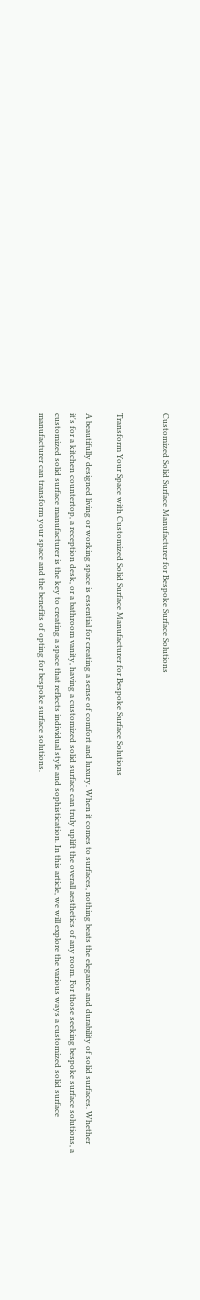Customized Solid Surface Manufacturer for Bespoke Surface Solutions


Transform Your Space with Customized Solid Surface Manufacturer for Bespoke Surface Solutions

A beautifully designed living or working space is essential for creating a sense of comfort and luxury. When it comes to surfaces, nothing beats the elegance and durability of solid surfaces. Whether it's for a kitchen countertop, a reception desk, or a bathroom vanity, having a customized solid surface can truly uplift the overall aesthetics of any room. For those seeking bespoke surface solutions, a customized solid surface manufacturer is the key to creating a space that reflects individual style and sophistication. In this article, we will explore the various ways a customized solid surface manufacturer can transform your space and the benefits of opting for bespoke surface solutions.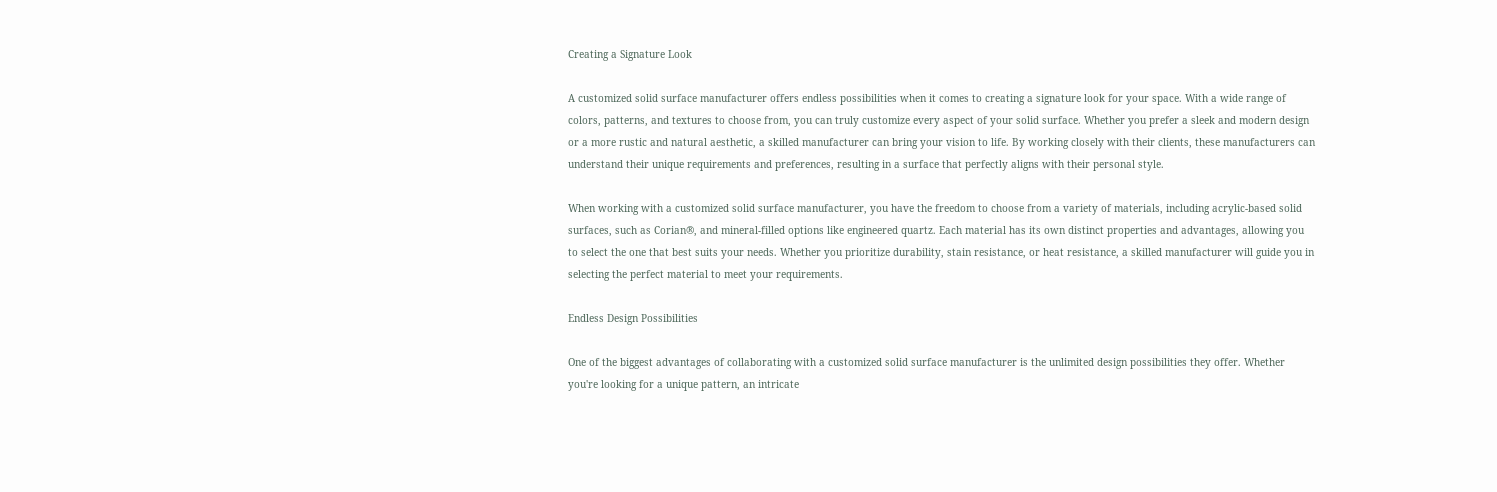Creating a Signature Look

A customized solid surface manufacturer offers endless possibilities when it comes to creating a signature look for your space. With a wide range of colors, patterns, and textures to choose from, you can truly customize every aspect of your solid surface. Whether you prefer a sleek and modern design or a more rustic and natural aesthetic, a skilled manufacturer can bring your vision to life. By working closely with their clients, these manufacturers can understand their unique requirements and preferences, resulting in a surface that perfectly aligns with their personal style.

When working with a customized solid surface manufacturer, you have the freedom to choose from a variety of materials, including acrylic-based solid surfaces, such as Corian®, and mineral-filled options like engineered quartz. Each material has its own distinct properties and advantages, allowing you to select the one that best suits your needs. Whether you prioritize durability, stain resistance, or heat resistance, a skilled manufacturer will guide you in selecting the perfect material to meet your requirements.

Endless Design Possibilities

One of the biggest advantages of collaborating with a customized solid surface manufacturer is the unlimited design possibilities they offer. Whether you're looking for a unique pattern, an intricate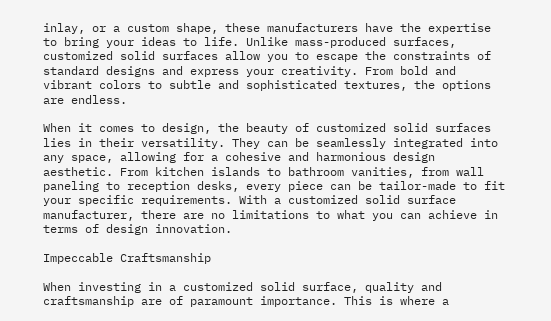inlay, or a custom shape, these manufacturers have the expertise to bring your ideas to life. Unlike mass-produced surfaces, customized solid surfaces allow you to escape the constraints of standard designs and express your creativity. From bold and vibrant colors to subtle and sophisticated textures, the options are endless.

When it comes to design, the beauty of customized solid surfaces lies in their versatility. They can be seamlessly integrated into any space, allowing for a cohesive and harmonious design aesthetic. From kitchen islands to bathroom vanities, from wall paneling to reception desks, every piece can be tailor-made to fit your specific requirements. With a customized solid surface manufacturer, there are no limitations to what you can achieve in terms of design innovation.

Impeccable Craftsmanship

When investing in a customized solid surface, quality and craftsmanship are of paramount importance. This is where a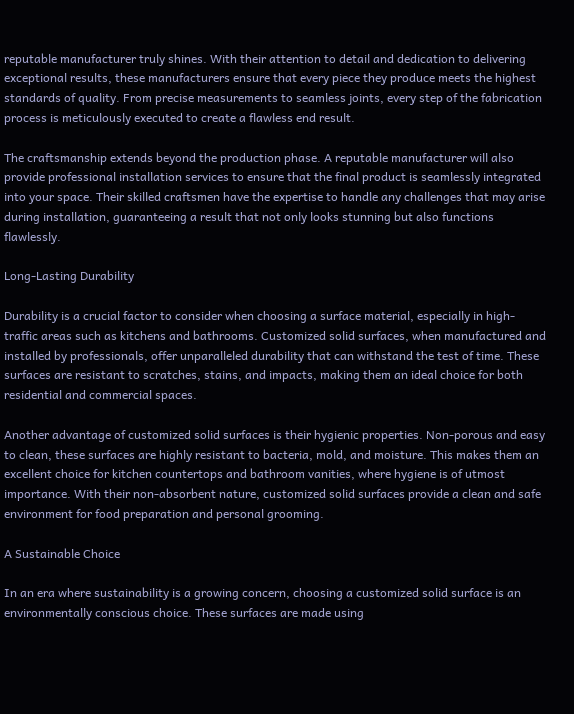reputable manufacturer truly shines. With their attention to detail and dedication to delivering exceptional results, these manufacturers ensure that every piece they produce meets the highest standards of quality. From precise measurements to seamless joints, every step of the fabrication process is meticulously executed to create a flawless end result.

The craftsmanship extends beyond the production phase. A reputable manufacturer will also provide professional installation services to ensure that the final product is seamlessly integrated into your space. Their skilled craftsmen have the expertise to handle any challenges that may arise during installation, guaranteeing a result that not only looks stunning but also functions flawlessly.

Long-Lasting Durability

Durability is a crucial factor to consider when choosing a surface material, especially in high-traffic areas such as kitchens and bathrooms. Customized solid surfaces, when manufactured and installed by professionals, offer unparalleled durability that can withstand the test of time. These surfaces are resistant to scratches, stains, and impacts, making them an ideal choice for both residential and commercial spaces.

Another advantage of customized solid surfaces is their hygienic properties. Non-porous and easy to clean, these surfaces are highly resistant to bacteria, mold, and moisture. This makes them an excellent choice for kitchen countertops and bathroom vanities, where hygiene is of utmost importance. With their non-absorbent nature, customized solid surfaces provide a clean and safe environment for food preparation and personal grooming.

A Sustainable Choice

In an era where sustainability is a growing concern, choosing a customized solid surface is an environmentally conscious choice. These surfaces are made using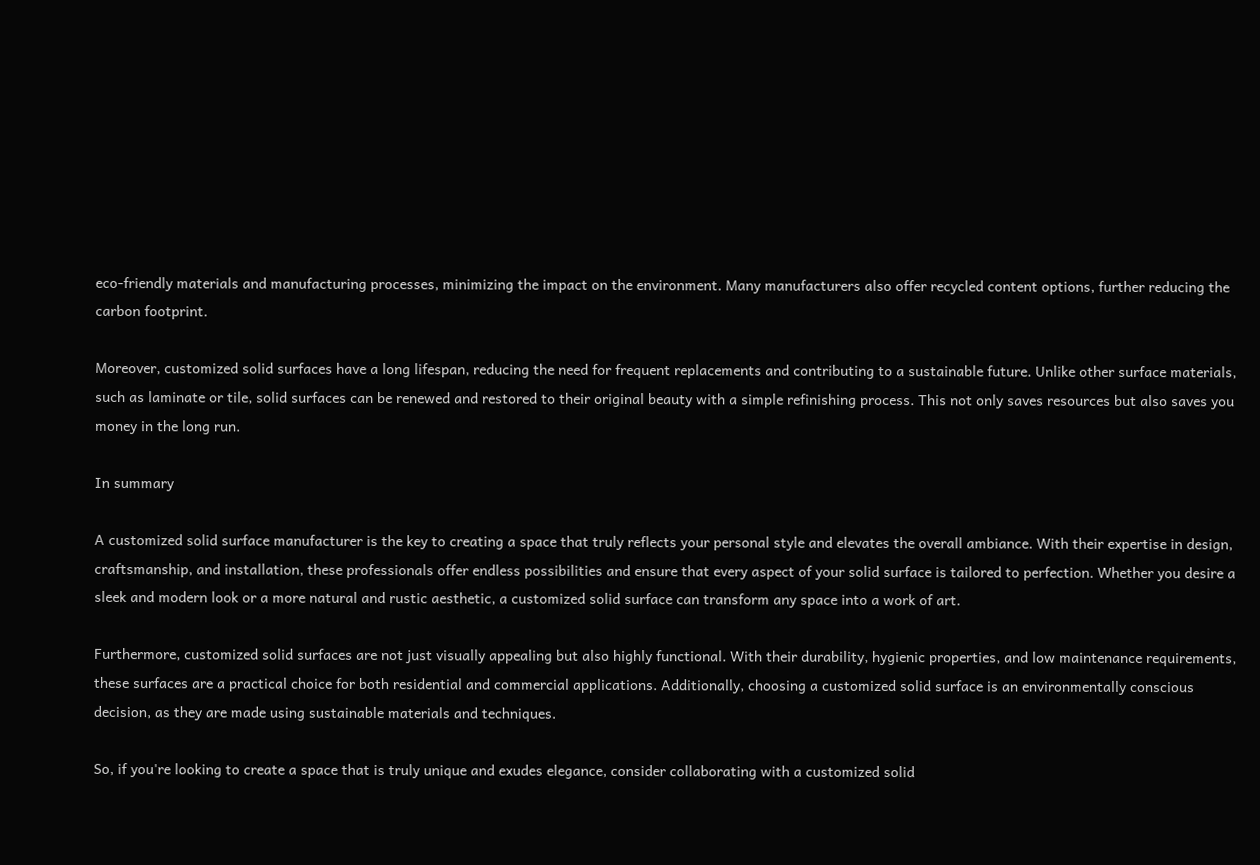eco-friendly materials and manufacturing processes, minimizing the impact on the environment. Many manufacturers also offer recycled content options, further reducing the carbon footprint.

Moreover, customized solid surfaces have a long lifespan, reducing the need for frequent replacements and contributing to a sustainable future. Unlike other surface materials, such as laminate or tile, solid surfaces can be renewed and restored to their original beauty with a simple refinishing process. This not only saves resources but also saves you money in the long run.

In summary

A customized solid surface manufacturer is the key to creating a space that truly reflects your personal style and elevates the overall ambiance. With their expertise in design, craftsmanship, and installation, these professionals offer endless possibilities and ensure that every aspect of your solid surface is tailored to perfection. Whether you desire a sleek and modern look or a more natural and rustic aesthetic, a customized solid surface can transform any space into a work of art.

Furthermore, customized solid surfaces are not just visually appealing but also highly functional. With their durability, hygienic properties, and low maintenance requirements, these surfaces are a practical choice for both residential and commercial applications. Additionally, choosing a customized solid surface is an environmentally conscious decision, as they are made using sustainable materials and techniques.

So, if you're looking to create a space that is truly unique and exudes elegance, consider collaborating with a customized solid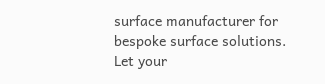surface manufacturer for bespoke surface solutions. Let your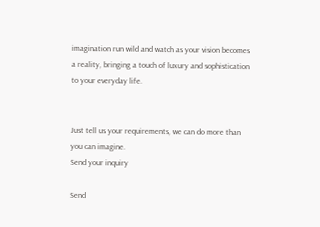imagination run wild and watch as your vision becomes a reality, bringing a touch of luxury and sophistication to your everyday life.


Just tell us your requirements, we can do more than you can imagine.
Send your inquiry

Send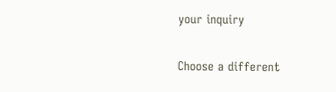your inquiry

Choose a different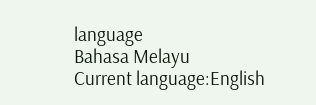language
Bahasa Melayu
Current language:English